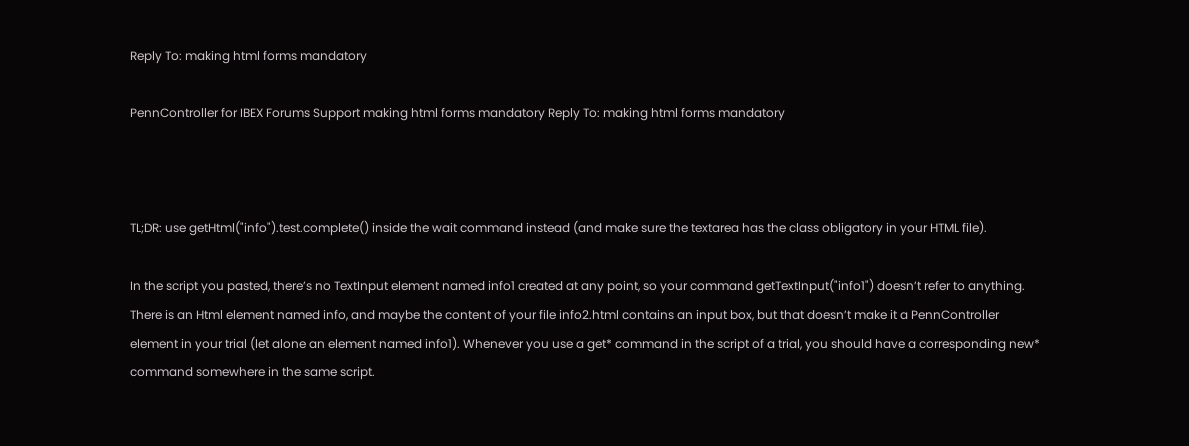Reply To: making html forms mandatory

PennController for IBEX Forums Support making html forms mandatory Reply To: making html forms mandatory



TL;DR: use getHtml("info").test.complete() inside the wait command instead (and make sure the textarea has the class obligatory in your HTML file).

In the script you pasted, there’s no TextInput element named info1 created at any point, so your command getTextInput("info1") doesn’t refer to anything. There is an Html element named info, and maybe the content of your file info2.html contains an input box, but that doesn’t make it a PennController element in your trial (let alone an element named info1). Whenever you use a get* command in the script of a trial, you should have a corresponding new* command somewhere in the same script.